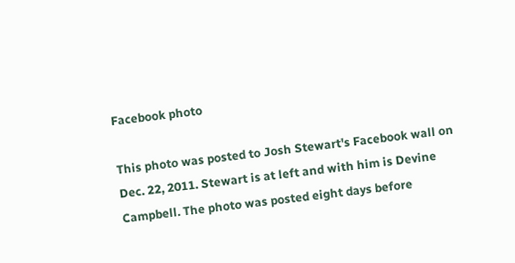Facebook photo

This photo was posted to Josh Stewart's Facebook wall on Dec. 22, 2011. Stewart is at left and with him is Devine Campbell. The photo was posted eight days before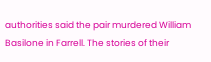authorities said the pair murdered William Basilone in Farrell. The stories of their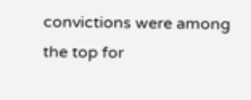convictions were among the top for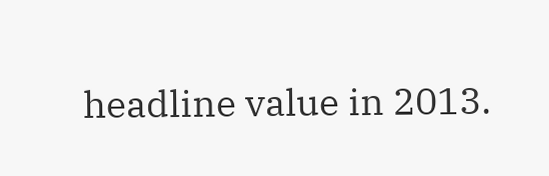headline value in 2013.